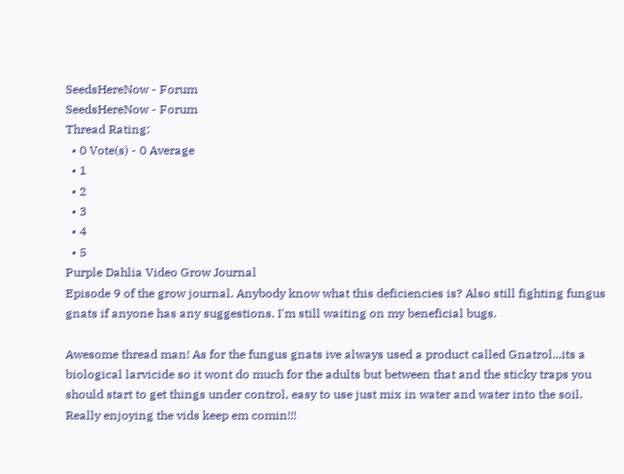SeedsHereNow - Forum
SeedsHereNow - Forum
Thread Rating:
  • 0 Vote(s) - 0 Average
  • 1
  • 2
  • 3
  • 4
  • 5
Purple Dahlia Video Grow Journal
Episode 9 of the grow journal. Anybody know what this deficiencies is? Also still fighting fungus gnats if anyone has any suggestions. I'm still waiting on my beneficial bugs.

Awesome thread man! As for the fungus gnats ive always used a product called Gnatrol...its a biological larvicide so it wont do much for the adults but between that and the sticky traps you should start to get things under control, easy to use just mix in water and water into the soil. Really enjoying the vids keep em comin!!!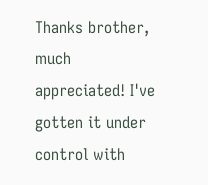Thanks brother, much appreciated! I've gotten it under control with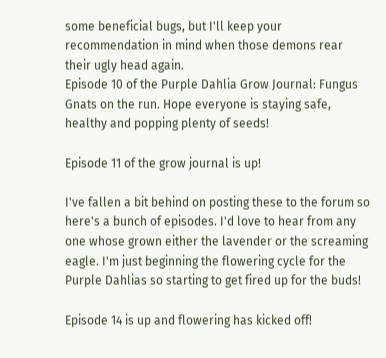some beneficial bugs, but I'll keep your recommendation in mind when those demons rear their ugly head again.
Episode 10 of the Purple Dahlia Grow Journal: Fungus Gnats on the run. Hope everyone is staying safe, healthy and popping plenty of seeds!

Episode 11 of the grow journal is up!

I've fallen a bit behind on posting these to the forum so here's a bunch of episodes. I'd love to hear from any one whose grown either the lavender or the screaming eagle. I'm just beginning the flowering cycle for the Purple Dahlias so starting to get fired up for the buds!

Episode 14 is up and flowering has kicked off!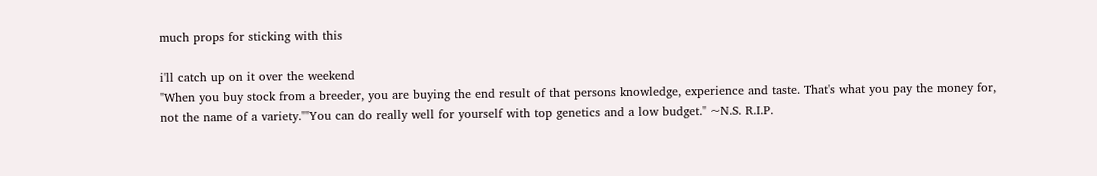much props for sticking with this

i'll catch up on it over the weekend
"When you buy stock from a breeder, you are buying the end result of that persons knowledge, experience and taste. That's what you pay the money for, not the name of a variety.""You can do really well for yourself with top genetics and a low budget." ~N.S. R.I.P.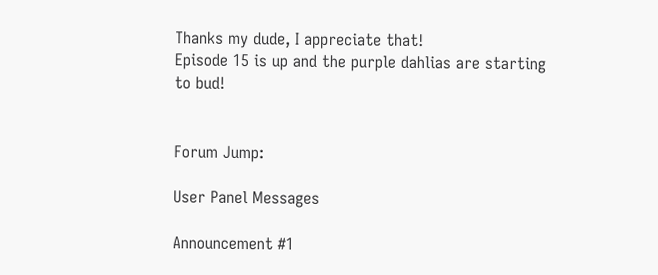Thanks my dude, I appreciate that!
Episode 15 is up and the purple dahlias are starting to bud!


Forum Jump:

User Panel Messages

Announcement #1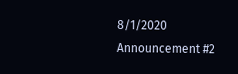8/1/2020
Announcement #2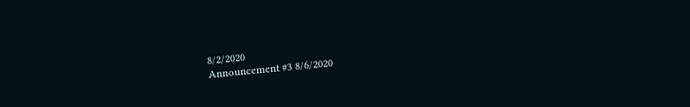8/2/2020
Announcement #3 8/6/2020